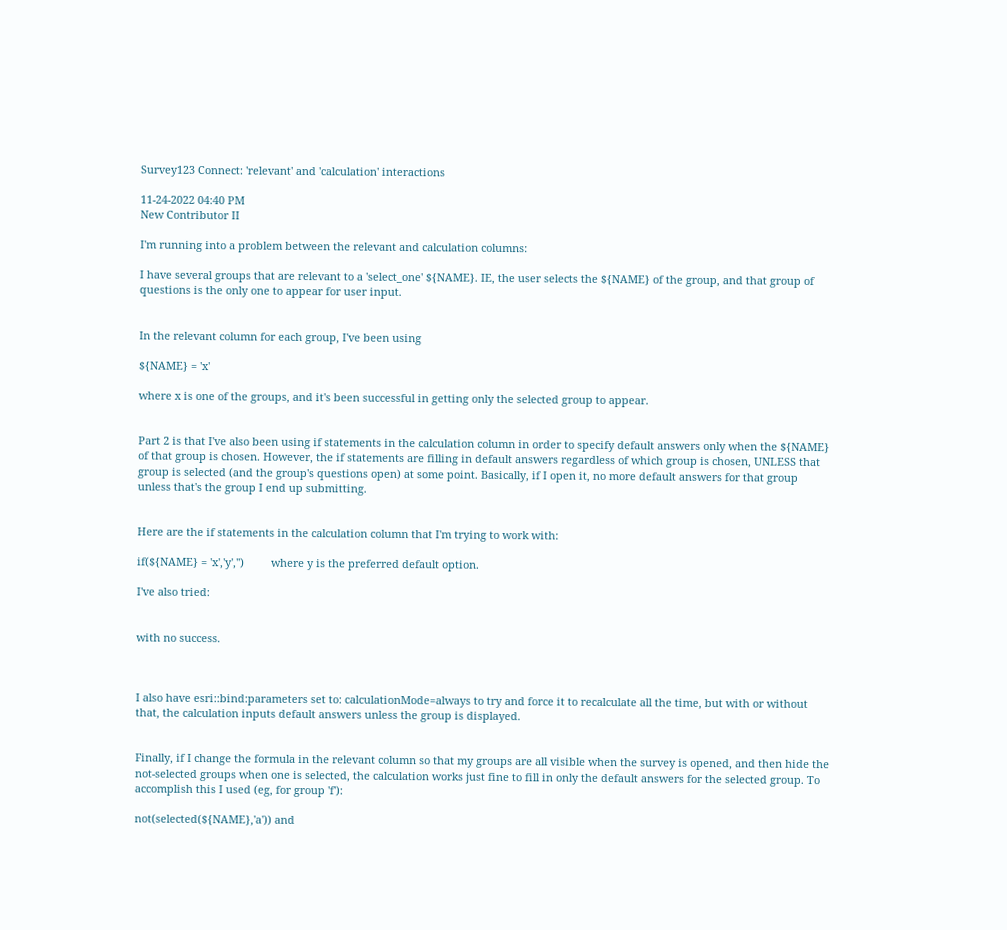Survey123 Connect: 'relevant' and 'calculation' interactions

11-24-2022 04:40 PM
New Contributor II

I'm running into a problem between the relevant and calculation columns:

I have several groups that are relevant to a 'select_one' ${NAME}. IE, the user selects the ${NAME} of the group, and that group of questions is the only one to appear for user input.


In the relevant column for each group, I've been using

${NAME} = 'x'

where x is one of the groups, and it's been successful in getting only the selected group to appear.


Part 2 is that I've also been using if statements in the calculation column in order to specify default answers only when the ${NAME} of that group is chosen. However, the if statements are filling in default answers regardless of which group is chosen, UNLESS that group is selected (and the group's questions open) at some point. Basically, if I open it, no more default answers for that group unless that's the group I end up submitting.


Here are the if statements in the calculation column that I'm trying to work with:

if(${NAME} = 'x','y','')         where y is the preferred default option.

I've also tried:


with no success.



I also have esri::bind:parameters set to: calculationMode=always to try and force it to recalculate all the time, but with or without that, the calculation inputs default answers unless the group is displayed.


Finally, if I change the formula in the relevant column so that my groups are all visible when the survey is opened, and then hide the not-selected groups when one is selected, the calculation works just fine to fill in only the default answers for the selected group. To accomplish this I used (eg, for group 'f'):

not(selected(${NAME},'a')) and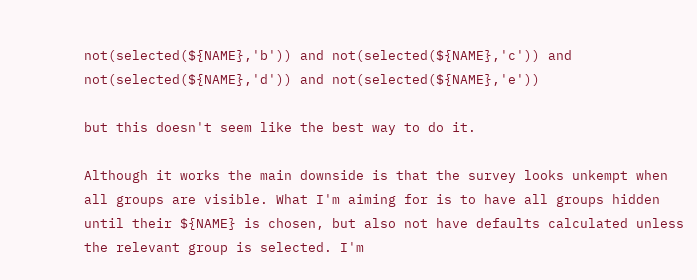not(selected(${NAME},'b')) and not(selected(${NAME},'c')) and not(selected(${NAME},'d')) and not(selected(${NAME},'e'))

but this doesn't seem like the best way to do it.

Although it works the main downside is that the survey looks unkempt when all groups are visible. What I'm aiming for is to have all groups hidden until their ${NAME} is chosen, but also not have defaults calculated unless the relevant group is selected. I'm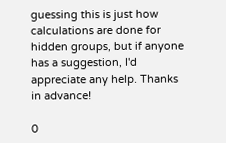guessing this is just how calculations are done for hidden groups, but if anyone has a suggestion, I'd appreciate any help. Thanks in advance!

0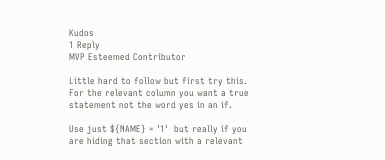Kudos
1 Reply
MVP Esteemed Contributor

Little hard to follow but first try this.  For the relevant column you want a true statement not the word yes in an if.

Use just ${NAME} = '1'  but really if you are hiding that section with a relevant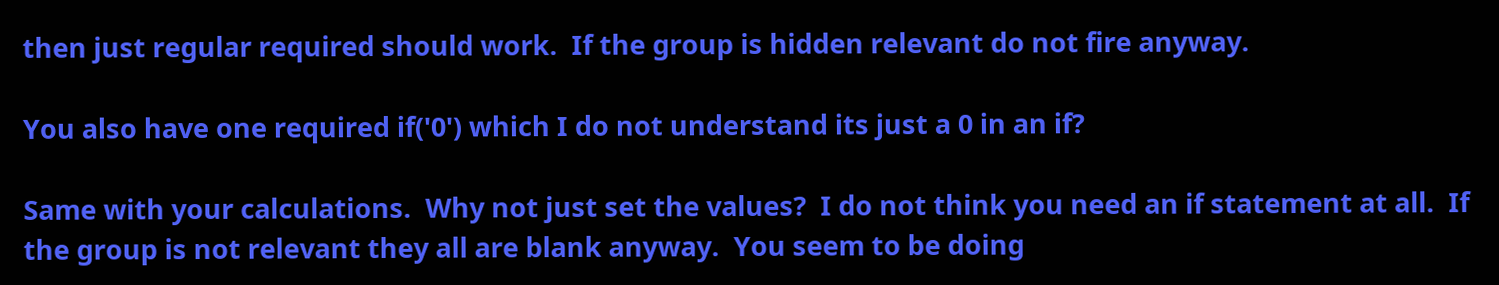then just regular required should work.  If the group is hidden relevant do not fire anyway.

You also have one required if('0') which I do not understand its just a 0 in an if?

Same with your calculations.  Why not just set the values?  I do not think you need an if statement at all.  If the group is not relevant they all are blank anyway.  You seem to be doing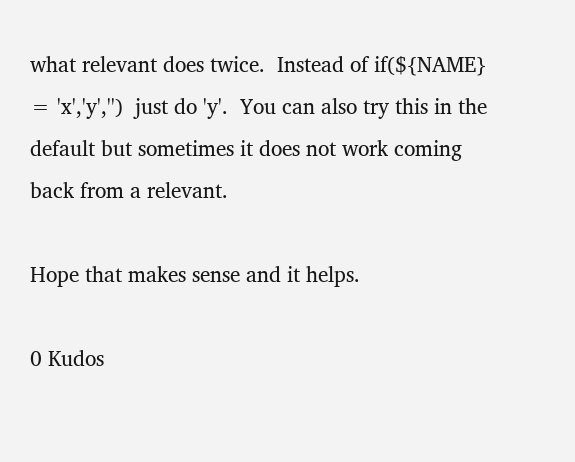what relevant does twice.  Instead of if(${NAME} = 'x','y','')  just do 'y'.  You can also try this in the default but sometimes it does not work coming back from a relevant.

Hope that makes sense and it helps.

0 Kudos